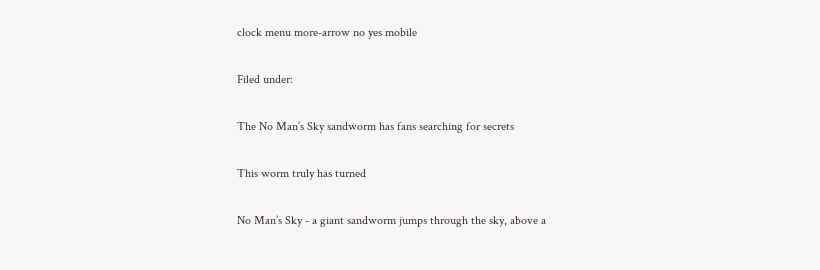clock menu more-arrow no yes mobile

Filed under:

The No Man’s Sky sandworm has fans searching for secrets

This worm truly has turned

No Man’s Sky - a giant sandworm jumps through the sky, above a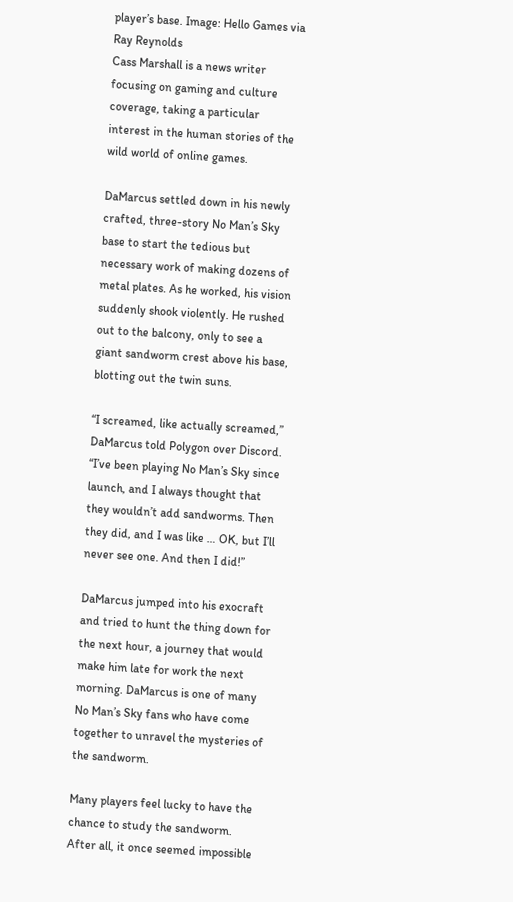player’s base. Image: Hello Games via Ray Reynolds
Cass Marshall is a news writer focusing on gaming and culture coverage, taking a particular interest in the human stories of the wild world of online games.

DaMarcus settled down in his newly crafted, three-story No Man’s Sky base to start the tedious but necessary work of making dozens of metal plates. As he worked, his vision suddenly shook violently. He rushed out to the balcony, only to see a giant sandworm crest above his base, blotting out the twin suns.

“I screamed, like actually screamed,” DaMarcus told Polygon over Discord. “I’ve been playing No Man’s Sky since launch, and I always thought that they wouldn’t add sandworms. Then they did, and I was like … OK, but I’ll never see one. And then I did!”

DaMarcus jumped into his exocraft and tried to hunt the thing down for the next hour, a journey that would make him late for work the next morning. DaMarcus is one of many No Man’s Sky fans who have come together to unravel the mysteries of the sandworm.

Many players feel lucky to have the chance to study the sandworm. After all, it once seemed impossible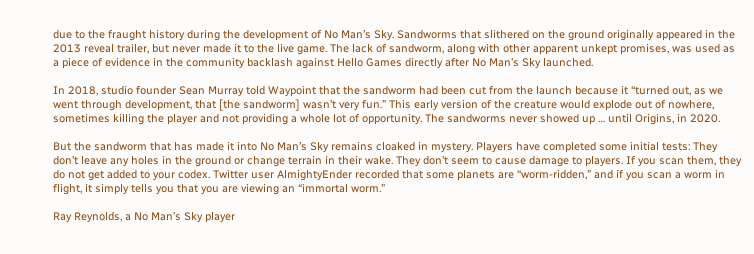due to the fraught history during the development of No Man’s Sky. Sandworms that slithered on the ground originally appeared in the 2013 reveal trailer, but never made it to the live game. The lack of sandworm, along with other apparent unkept promises, was used as a piece of evidence in the community backlash against Hello Games directly after No Man’s Sky launched.

In 2018, studio founder Sean Murray told Waypoint that the sandworm had been cut from the launch because it “turned out, as we went through development, that [the sandworm] wasn’t very fun.” This early version of the creature would explode out of nowhere, sometimes killing the player and not providing a whole lot of opportunity. The sandworms never showed up … until Origins, in 2020.

But the sandworm that has made it into No Man’s Sky remains cloaked in mystery. Players have completed some initial tests: They don’t leave any holes in the ground or change terrain in their wake. They don’t seem to cause damage to players. If you scan them, they do not get added to your codex. Twitter user AlmightyEnder recorded that some planets are “worm-ridden,” and if you scan a worm in flight, it simply tells you that you are viewing an “immortal worm.”

Ray Reynolds, a No Man’s Sky player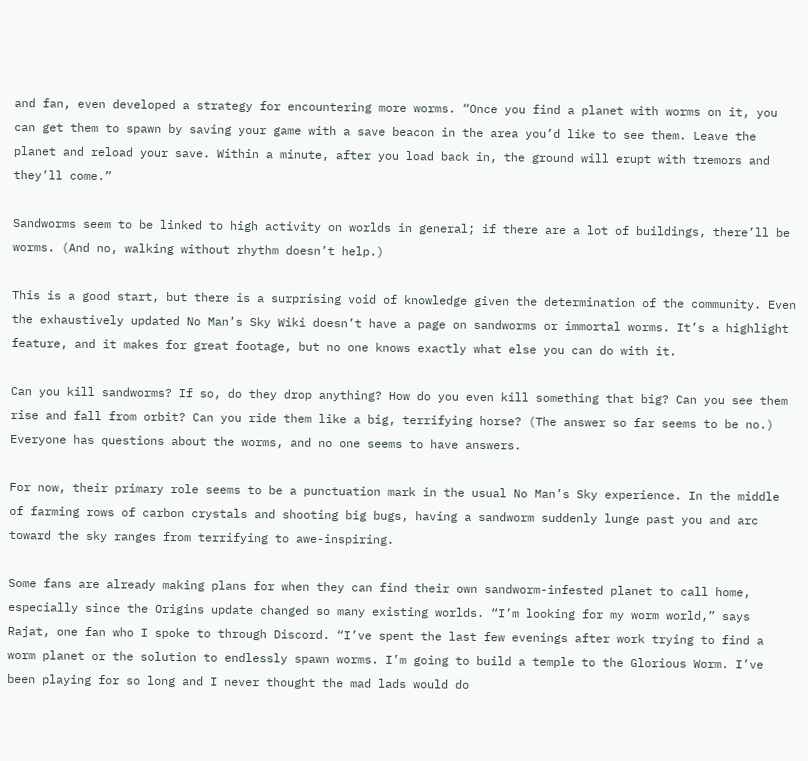and fan, even developed a strategy for encountering more worms. “Once you find a planet with worms on it, you can get them to spawn by saving your game with a save beacon in the area you’d like to see them. Leave the planet and reload your save. Within a minute, after you load back in, the ground will erupt with tremors and they’ll come.”

Sandworms seem to be linked to high activity on worlds in general; if there are a lot of buildings, there’ll be worms. (And no, walking without rhythm doesn’t help.)

This is a good start, but there is a surprising void of knowledge given the determination of the community. Even the exhaustively updated No Man’s Sky Wiki doesn’t have a page on sandworms or immortal worms. It’s a highlight feature, and it makes for great footage, but no one knows exactly what else you can do with it.

Can you kill sandworms? If so, do they drop anything? How do you even kill something that big? Can you see them rise and fall from orbit? Can you ride them like a big, terrifying horse? (The answer so far seems to be no.) Everyone has questions about the worms, and no one seems to have answers.

For now, their primary role seems to be a punctuation mark in the usual No Man’s Sky experience. In the middle of farming rows of carbon crystals and shooting big bugs, having a sandworm suddenly lunge past you and arc toward the sky ranges from terrifying to awe-inspiring.

Some fans are already making plans for when they can find their own sandworm-infested planet to call home, especially since the Origins update changed so many existing worlds. “I’m looking for my worm world,” says Rajat, one fan who I spoke to through Discord. “I’ve spent the last few evenings after work trying to find a worm planet or the solution to endlessly spawn worms. I’m going to build a temple to the Glorious Worm. I’ve been playing for so long and I never thought the mad lads would do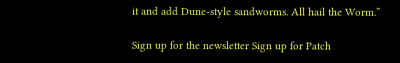it and add Dune-style sandworms. All hail the Worm.”

Sign up for the newsletter Sign up for Patch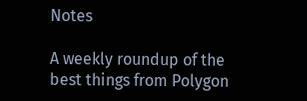Notes

A weekly roundup of the best things from Polygon